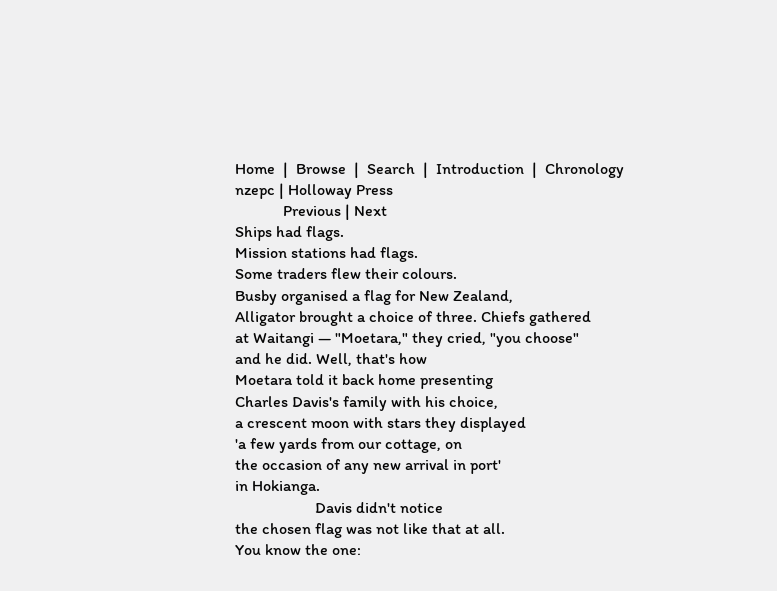Home  |  Browse  |  Search  |  Introduction  |  Chronology
nzepc | Holloway Press
            Previous | Next
Ships had flags.
Mission stations had flags.
Some traders flew their colours.
Busby organised a flag for New Zealand,
Alligator brought a choice of three. Chiefs gathered
at Waitangi — "Moetara," they cried, "you choose"
and he did. Well, that's how
Moetara told it back home presenting
Charles Davis's family with his choice,
a crescent moon with stars they displayed
'a few yards from our cottage, on
the occasion of any new arrival in port'
in Hokianga.
                    Davis didn't notice
the chosen flag was not like that at all.
You know the one: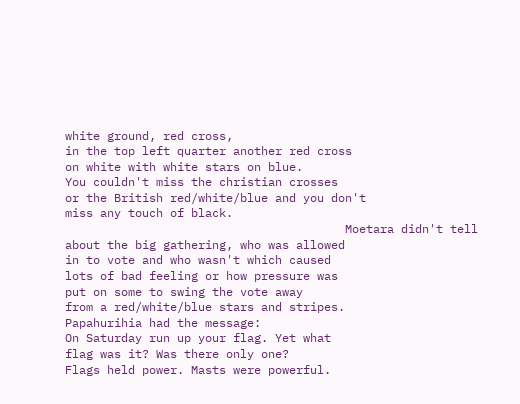white ground, red cross,
in the top left quarter another red cross
on white with white stars on blue.
You couldn't miss the christian crosses
or the British red/white/blue and you don't
miss any touch of black.
                                        Moetara didn't tell
about the big gathering, who was allowed
in to vote and who wasn't which caused
lots of bad feeling or how pressure was
put on some to swing the vote away
from a red/white/blue stars and stripes.
Papahurihia had the message:
On Saturday run up your flag. Yet what
flag was it? Was there only one?
Flags held power. Masts were powerful.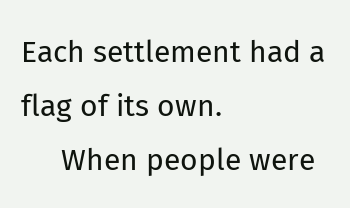Each settlement had a flag of its own.
     When people were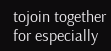tojoin together
for especially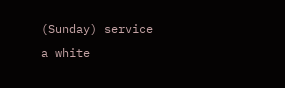(Sunday) service
a white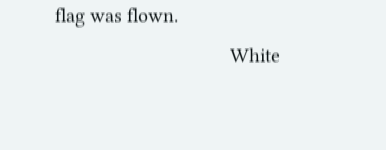flag was flown.
                                   White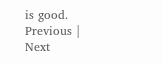is good.
Previous | Next